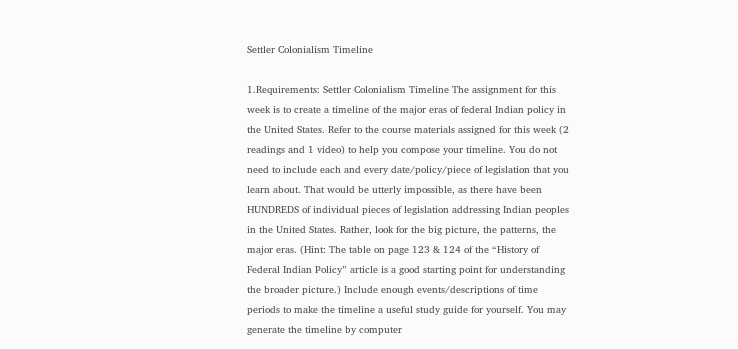Settler Colonialism Timeline

1.Requirements: Settler Colonialism Timeline The assignment for this week is to create a timeline of the major eras of federal Indian policy in the United States. Refer to the course materials assigned for this week (2 readings and 1 video) to help you compose your timeline. You do not need to include each and every date/policy/piece of legislation that you learn about. That would be utterly impossible, as there have been HUNDREDS of individual pieces of legislation addressing Indian peoples in the United States. Rather, look for the big picture, the patterns, the major eras. (Hint: The table on page 123 & 124 of the “History of Federal Indian Policy” article is a good starting point for understanding the broader picture.) Include enough events/descriptions of time periods to make the timeline a useful study guide for yourself. You may generate the timeline by computer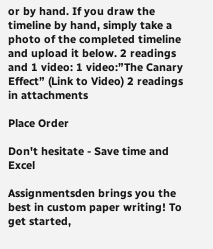or by hand. If you draw the timeline by hand, simply take a photo of the completed timeline and upload it below. 2 readings and 1 video: 1 video:”The Canary Effect” (Link to Video) 2 readings in attachments

Place Order

Don't hesitate - Save time and Excel

Assignmentsden brings you the best in custom paper writing! To get started,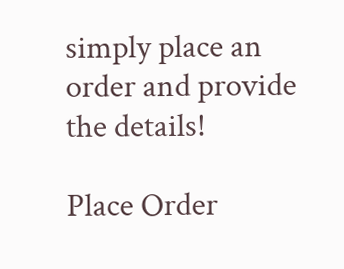simply place an order and provide the details!

Place Order